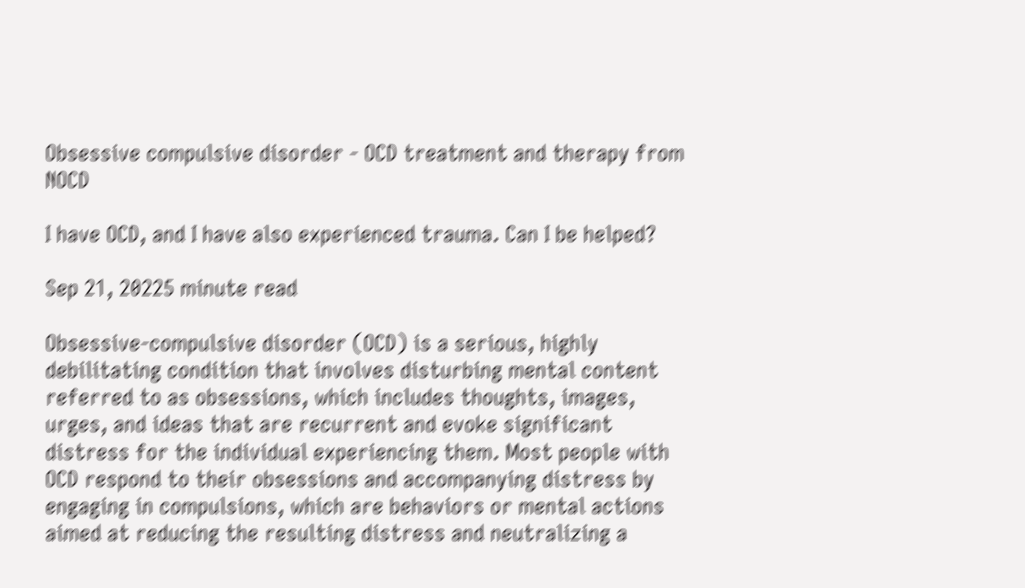Obsessive compulsive disorder - OCD treatment and therapy from NOCD

I have OCD, and I have also experienced trauma. Can I be helped?

Sep 21, 20225 minute read

Obsessive-compulsive disorder (OCD) is a serious, highly debilitating condition that involves disturbing mental content referred to as obsessions, which includes thoughts, images, urges, and ideas that are recurrent and evoke significant distress for the individual experiencing them. Most people with OCD respond to their obsessions and accompanying distress by engaging in compulsions, which are behaviors or mental actions aimed at reducing the resulting distress and neutralizing a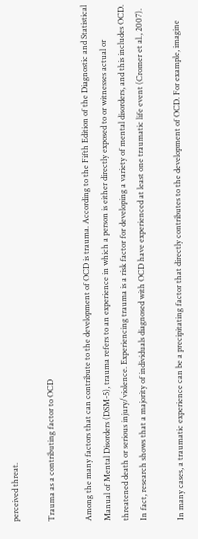perceived threat.

Trauma as a contributing factor to OCD

Among the many factors that can contribute to the development of OCD is trauma. According to the Fifth Edition of the Diagnostic and Statistical Manual of Mental Disorders (DSM-5), trauma refers to an experience in which a person is either directly exposed to or witnesses actual or threatened death or serious injury/violence. Experiencing trauma is a risk factor for developing a variety of mental disorders, and this includes OCD. In fact, research shows that a majority of individuals diagnosed with OCD have experienced at least one traumatic life event (Cromer et al., 2007).

In many cases, a traumatic experience can be a precipitating factor that directly contributes to the development of OCD. For example, imagine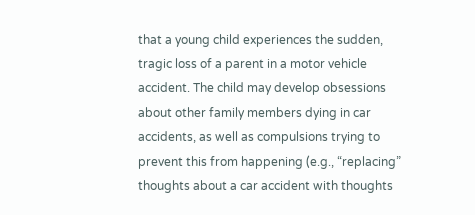that a young child experiences the sudden, tragic loss of a parent in a motor vehicle accident. The child may develop obsessions about other family members dying in car accidents, as well as compulsions trying to prevent this from happening (e.g., “replacing” thoughts about a car accident with thoughts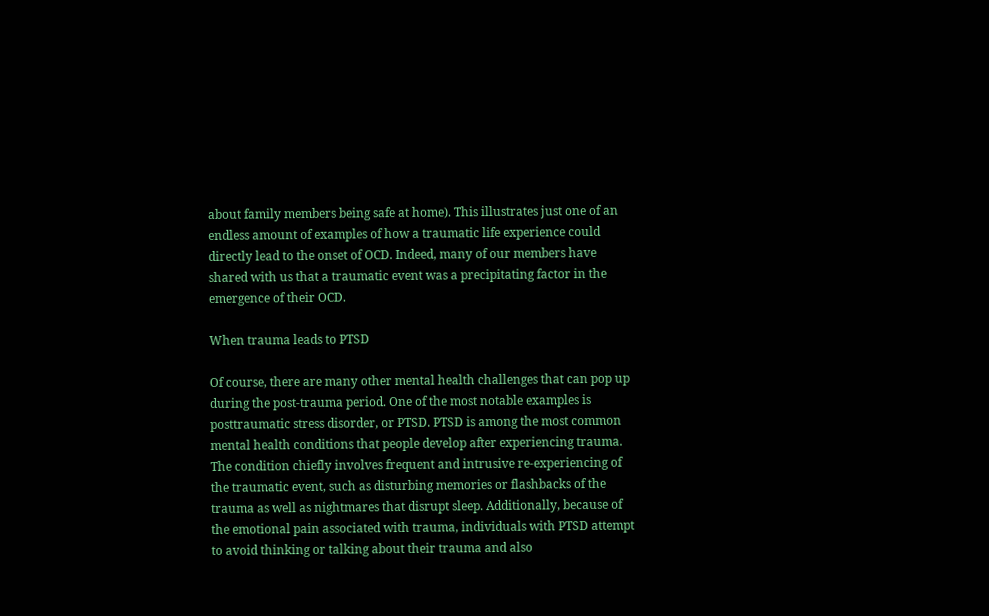about family members being safe at home). This illustrates just one of an endless amount of examples of how a traumatic life experience could directly lead to the onset of OCD. Indeed, many of our members have shared with us that a traumatic event was a precipitating factor in the emergence of their OCD.

When trauma leads to PTSD

Of course, there are many other mental health challenges that can pop up during the post-trauma period. One of the most notable examples is posttraumatic stress disorder, or PTSD. PTSD is among the most common mental health conditions that people develop after experiencing trauma. The condition chiefly involves frequent and intrusive re-experiencing of the traumatic event, such as disturbing memories or flashbacks of the trauma as well as nightmares that disrupt sleep. Additionally, because of the emotional pain associated with trauma, individuals with PTSD attempt to avoid thinking or talking about their trauma and also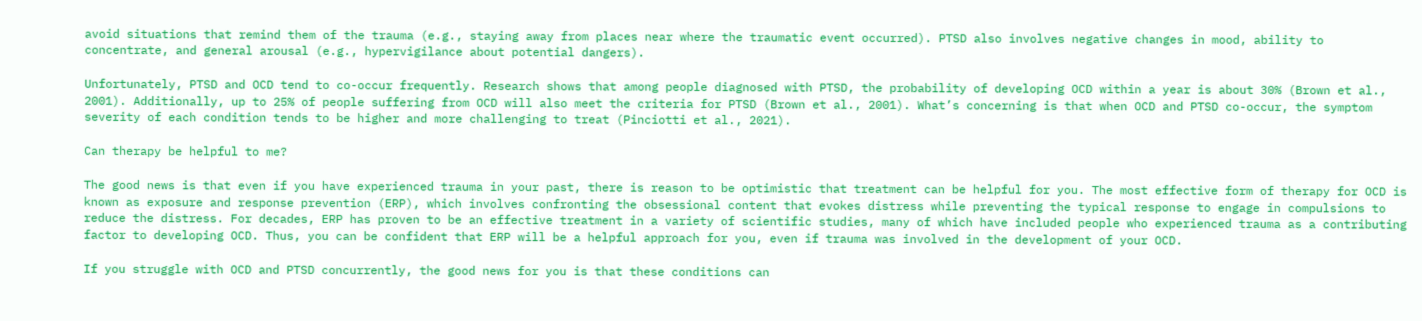avoid situations that remind them of the trauma (e.g., staying away from places near where the traumatic event occurred). PTSD also involves negative changes in mood, ability to concentrate, and general arousal (e.g., hypervigilance about potential dangers).

Unfortunately, PTSD and OCD tend to co-occur frequently. Research shows that among people diagnosed with PTSD, the probability of developing OCD within a year is about 30% (Brown et al., 2001). Additionally, up to 25% of people suffering from OCD will also meet the criteria for PTSD (Brown et al., 2001). What’s concerning is that when OCD and PTSD co-occur, the symptom severity of each condition tends to be higher and more challenging to treat (Pinciotti et al., 2021).

Can therapy be helpful to me?

The good news is that even if you have experienced trauma in your past, there is reason to be optimistic that treatment can be helpful for you. The most effective form of therapy for OCD is known as exposure and response prevention (ERP), which involves confronting the obsessional content that evokes distress while preventing the typical response to engage in compulsions to reduce the distress. For decades, ERP has proven to be an effective treatment in a variety of scientific studies, many of which have included people who experienced trauma as a contributing factor to developing OCD. Thus, you can be confident that ERP will be a helpful approach for you, even if trauma was involved in the development of your OCD.

If you struggle with OCD and PTSD concurrently, the good news for you is that these conditions can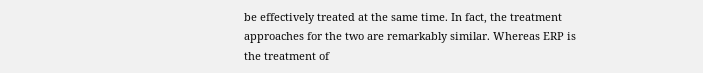be effectively treated at the same time. In fact, the treatment approaches for the two are remarkably similar. Whereas ERP is the treatment of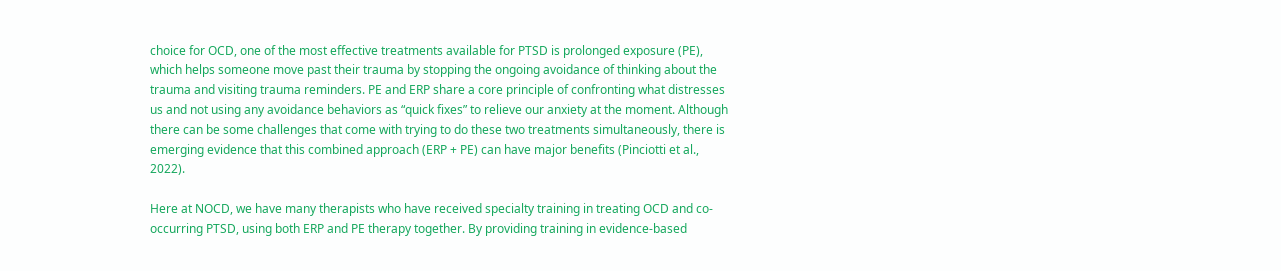choice for OCD, one of the most effective treatments available for PTSD is prolonged exposure (PE), which helps someone move past their trauma by stopping the ongoing avoidance of thinking about the trauma and visiting trauma reminders. PE and ERP share a core principle of confronting what distresses us and not using any avoidance behaviors as “quick fixes” to relieve our anxiety at the moment. Although there can be some challenges that come with trying to do these two treatments simultaneously, there is emerging evidence that this combined approach (ERP + PE) can have major benefits (Pinciotti et al., 2022).

Here at NOCD, we have many therapists who have received specialty training in treating OCD and co-occurring PTSD, using both ERP and PE therapy together. By providing training in evidence-based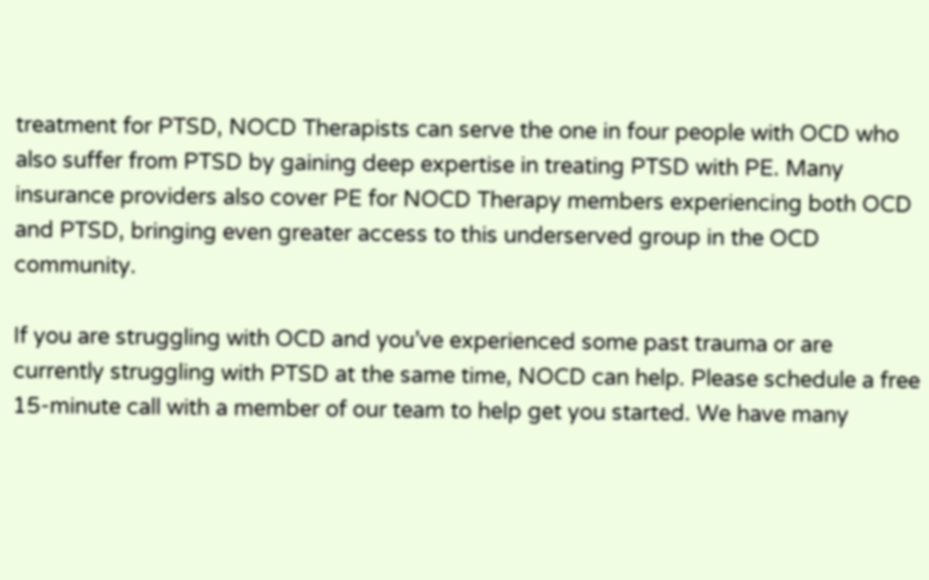treatment for PTSD, NOCD Therapists can serve the one in four people with OCD who also suffer from PTSD by gaining deep expertise in treating PTSD with PE. Many insurance providers also cover PE for NOCD Therapy members experiencing both OCD and PTSD, bringing even greater access to this underserved group in the OCD community.

If you are struggling with OCD and you’ve experienced some past trauma or are currently struggling with PTSD at the same time, NOCD can help. Please schedule a free 15-minute call with a member of our team to help get you started. We have many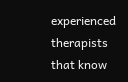experienced therapists that know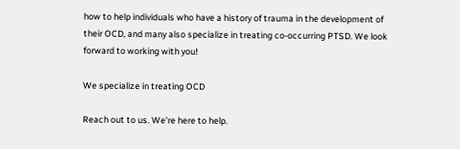how to help individuals who have a history of trauma in the development of their OCD, and many also specialize in treating co-occurring PTSD. We look forward to working with you!

We specialize in treating OCD

Reach out to us. We're here to help.